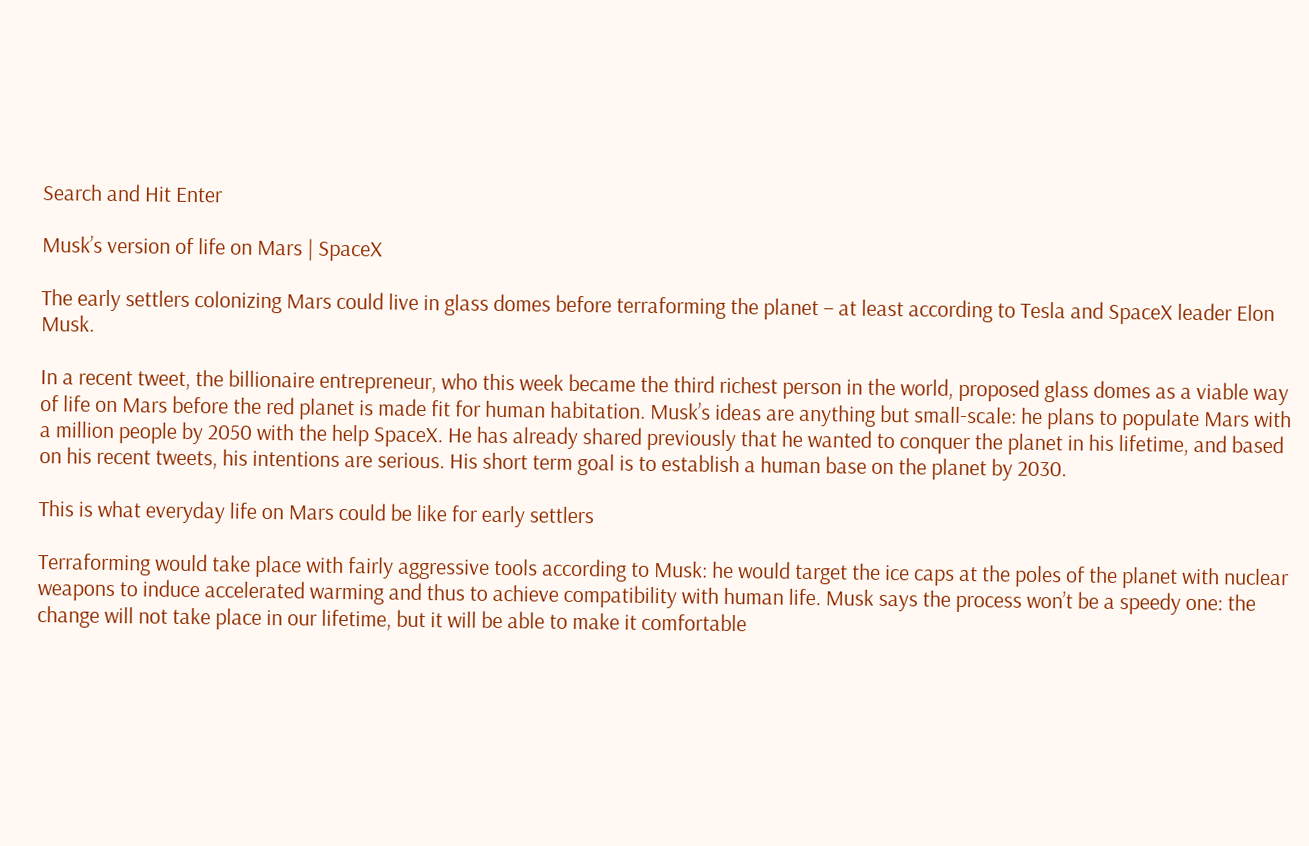Search and Hit Enter

Musk’s version of life on Mars | SpaceX

The early settlers colonizing Mars could live in glass domes before terraforming the planet – at least according to Tesla and SpaceX leader Elon Musk.

In a recent tweet, the billionaire entrepreneur, who this week became the third richest person in the world, proposed glass domes as a viable way of life on Mars before the red planet is made fit for human habitation. Musk’s ideas are anything but small-scale: he plans to populate Mars with a million people by 2050 with the help SpaceX. He has already shared previously that he wanted to conquer the planet in his lifetime, and based on his recent tweets, his intentions are serious. His short term goal is to establish a human base on the planet by 2030.

This is what everyday life on Mars could be like for early settlers

Terraforming would take place with fairly aggressive tools according to Musk: he would target the ice caps at the poles of the planet with nuclear weapons to induce accelerated warming and thus to achieve compatibility with human life. Musk says the process won’t be a speedy one: the change will not take place in our lifetime, but it will be able to make it comfortable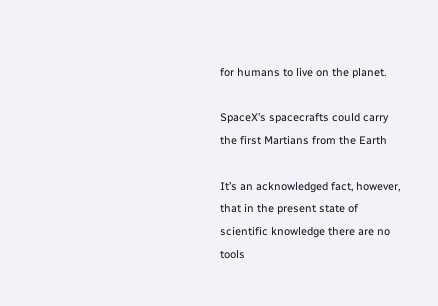for humans to live on the planet.

SpaceX’s spacecrafts could carry the first Martians from the Earth

It’s an acknowledged fact, however, that in the present state of scientific knowledge there are no tools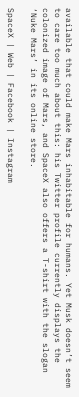available that could make Mars inhabitable for humans. Yet Musk doesn’t seem to care too much about this: his Twitter profile currently displays the colonized image of Mars, and SpaceX also offers a T-shirt with the slogan ‘Nuke Mars’ in its online store.

SpaceX | Web | Facebook | Instagram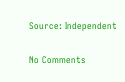Source: Independent

No Comments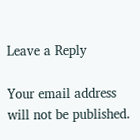Leave a Reply

Your email address will not be published.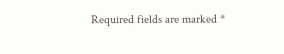Required fields are marked *